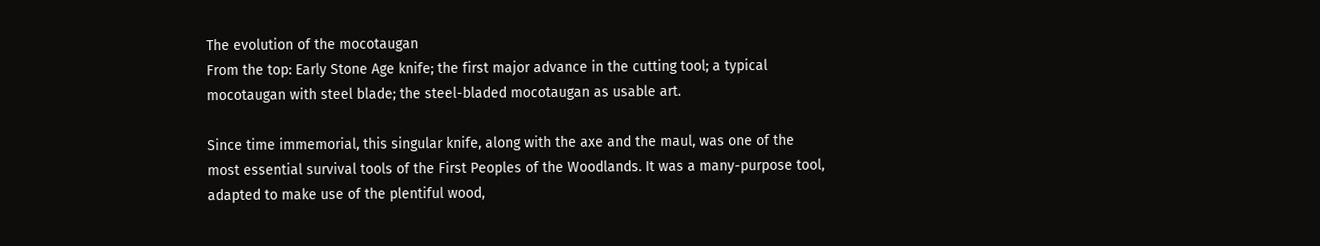The evolution of the mocotaugan
From the top: Early Stone Age knife; the first major advance in the cutting tool; a typical mocotaugan with steel blade; the steel-bladed mocotaugan as usable art.

Since time immemorial, this singular knife, along with the axe and the maul, was one of the most essential survival tools of the First Peoples of the Woodlands. It was a many-purpose tool, adapted to make use of the plentiful wood,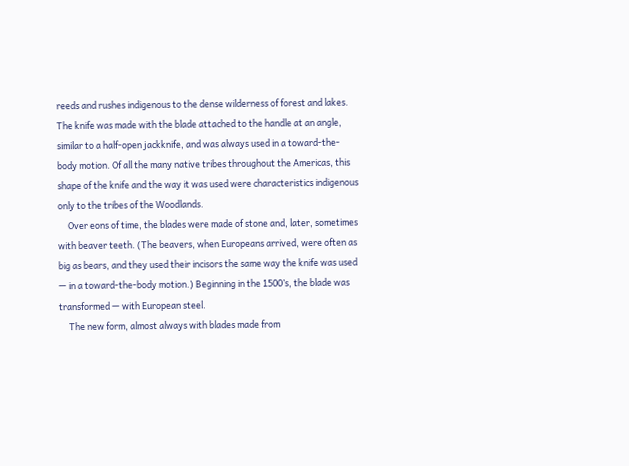reeds and rushes indigenous to the dense wilderness of forest and lakes. The knife was made with the blade attached to the handle at an angle, similar to a half-open jackknife, and was always used in a toward-the-body motion. Of all the many native tribes throughout the Americas, this shape of the knife and the way it was used were characteristics indigenous only to the tribes of the Woodlands.
     Over eons of time, the blades were made of stone and, later, sometimes with beaver teeth. (The beavers, when Europeans arrived, were often as big as bears, and they used their incisors the same way the knife was used — in a toward-the-body motion.) Beginning in the 1500’s, the blade was transformed — with European steel.
     The new form, almost always with blades made from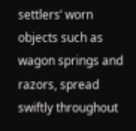settlers’ worn objects such as wagon springs and razors, spread swiftly throughout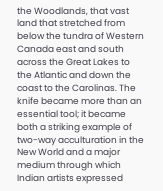the Woodlands, that vast land that stretched from below the tundra of Western Canada east and south across the Great Lakes to the Atlantic and down the coast to the Carolinas. The knife became more than an essential tool; it became both a striking example of two-way acculturation in the New World and a major medium through which Indian artists expressed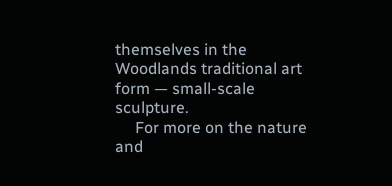themselves in the Woodlands traditional art form — small-scale sculpture.
     For more on the nature and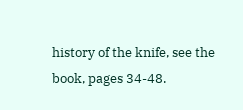history of the knife, see the book, pages 34-48.